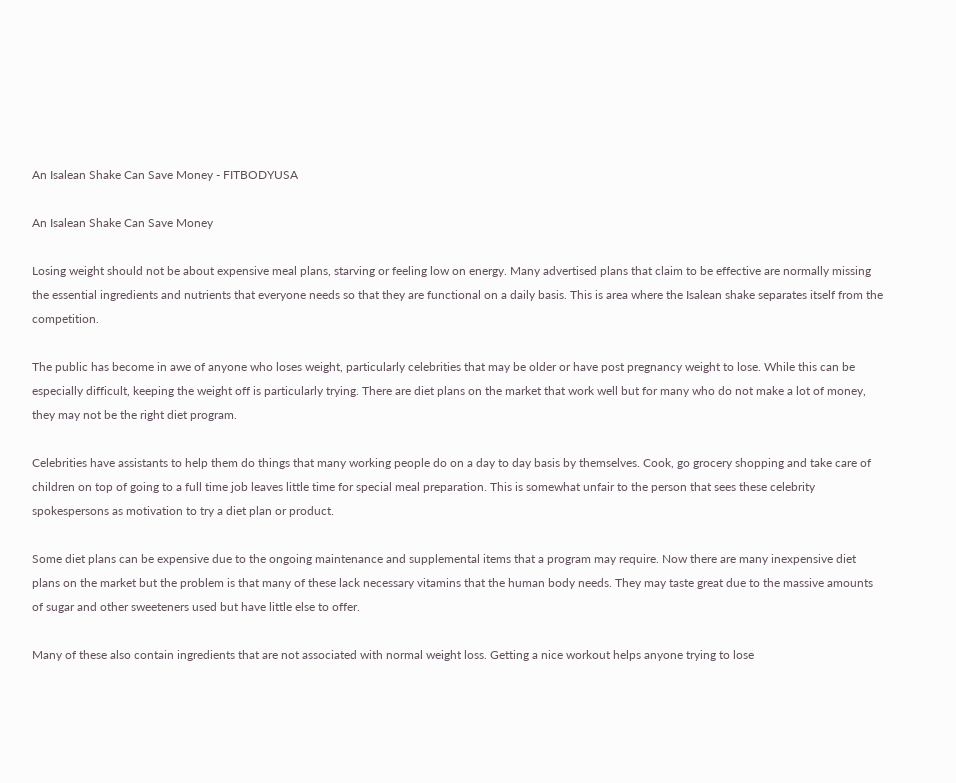An Isalean Shake Can Save Money - FITBODYUSA

An Isalean Shake Can Save Money

Losing weight should not be about expensive meal plans, starving or feeling low on energy. Many advertised plans that claim to be effective are normally missing the essential ingredients and nutrients that everyone needs so that they are functional on a daily basis. This is area where the Isalean shake separates itself from the competition.

The public has become in awe of anyone who loses weight, particularly celebrities that may be older or have post pregnancy weight to lose. While this can be especially difficult, keeping the weight off is particularly trying. There are diet plans on the market that work well but for many who do not make a lot of money, they may not be the right diet program.

Celebrities have assistants to help them do things that many working people do on a day to day basis by themselves. Cook, go grocery shopping and take care of children on top of going to a full time job leaves little time for special meal preparation. This is somewhat unfair to the person that sees these celebrity spokespersons as motivation to try a diet plan or product.

Some diet plans can be expensive due to the ongoing maintenance and supplemental items that a program may require. Now there are many inexpensive diet plans on the market but the problem is that many of these lack necessary vitamins that the human body needs. They may taste great due to the massive amounts of sugar and other sweeteners used but have little else to offer.

Many of these also contain ingredients that are not associated with normal weight loss. Getting a nice workout helps anyone trying to lose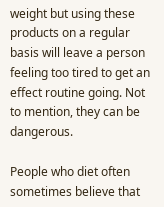weight but using these products on a regular basis will leave a person feeling too tired to get an effect routine going. Not to mention, they can be dangerous.

People who diet often sometimes believe that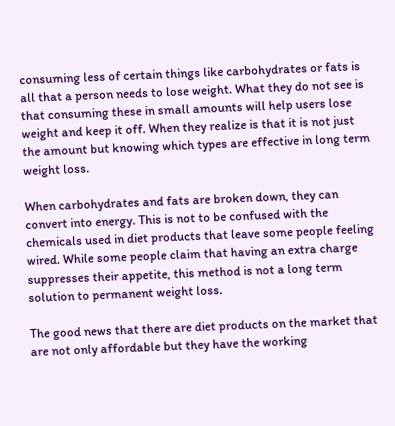consuming less of certain things like carbohydrates or fats is all that a person needs to lose weight. What they do not see is that consuming these in small amounts will help users lose weight and keep it off. When they realize is that it is not just the amount but knowing which types are effective in long term weight loss.

When carbohydrates and fats are broken down, they can convert into energy. This is not to be confused with the chemicals used in diet products that leave some people feeling wired. While some people claim that having an extra charge suppresses their appetite, this method is not a long term solution to permanent weight loss.

The good news that there are diet products on the market that are not only affordable but they have the working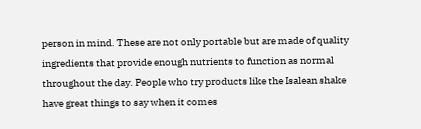person in mind. These are not only portable but are made of quality ingredients that provide enough nutrients to function as normal throughout the day. People who try products like the Isalean shake have great things to say when it comes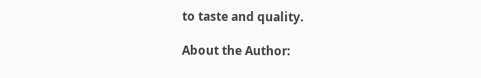to taste and quality.

About the Author: